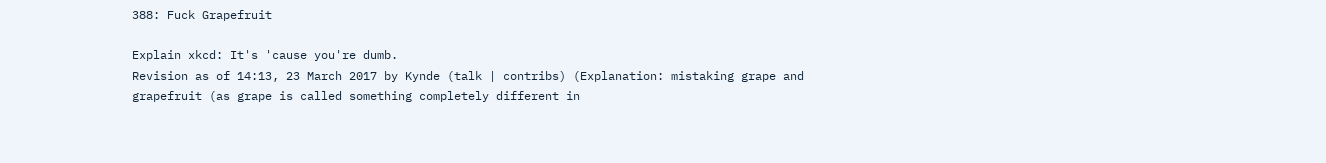388: Fuck Grapefruit

Explain xkcd: It's 'cause you're dumb.
Revision as of 14:13, 23 March 2017 by Kynde (talk | contribs) (Explanation: mistaking grape and grapefruit (as grape is called something completely different in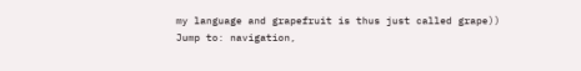my language and grapefruit is thus just called grape))
Jump to: navigation,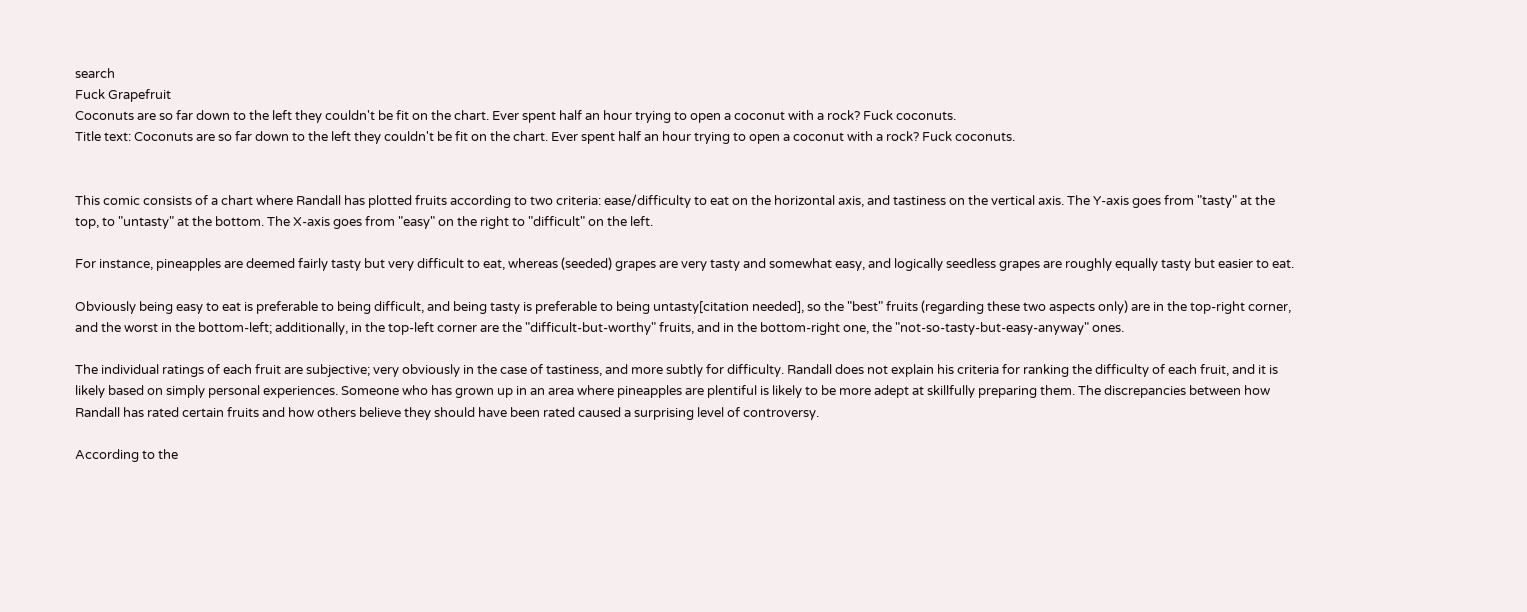search
Fuck Grapefruit
Coconuts are so far down to the left they couldn't be fit on the chart. Ever spent half an hour trying to open a coconut with a rock? Fuck coconuts.
Title text: Coconuts are so far down to the left they couldn't be fit on the chart. Ever spent half an hour trying to open a coconut with a rock? Fuck coconuts.


This comic consists of a chart where Randall has plotted fruits according to two criteria: ease/difficulty to eat on the horizontal axis, and tastiness on the vertical axis. The Y-axis goes from "tasty" at the top, to "untasty" at the bottom. The X-axis goes from "easy" on the right to "difficult" on the left.

For instance, pineapples are deemed fairly tasty but very difficult to eat, whereas (seeded) grapes are very tasty and somewhat easy, and logically seedless grapes are roughly equally tasty but easier to eat.

Obviously being easy to eat is preferable to being difficult, and being tasty is preferable to being untasty[citation needed], so the "best" fruits (regarding these two aspects only) are in the top-right corner, and the worst in the bottom-left; additionally, in the top-left corner are the "difficult-but-worthy" fruits, and in the bottom-right one, the "not-so-tasty-but-easy-anyway" ones.

The individual ratings of each fruit are subjective; very obviously in the case of tastiness, and more subtly for difficulty. Randall does not explain his criteria for ranking the difficulty of each fruit, and it is likely based on simply personal experiences. Someone who has grown up in an area where pineapples are plentiful is likely to be more adept at skillfully preparing them. The discrepancies between how Randall has rated certain fruits and how others believe they should have been rated caused a surprising level of controversy.

According to the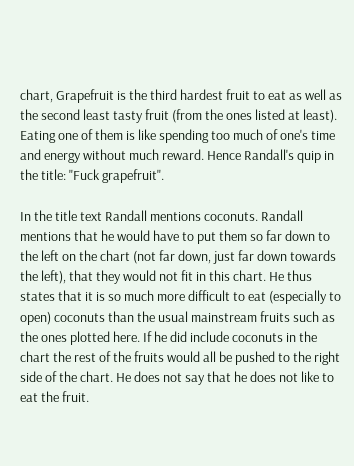chart, Grapefruit is the third hardest fruit to eat as well as the second least tasty fruit (from the ones listed at least). Eating one of them is like spending too much of one's time and energy without much reward. Hence Randall's quip in the title: "Fuck grapefruit".

In the title text Randall mentions coconuts. Randall mentions that he would have to put them so far down to the left on the chart (not far down, just far down towards the left), that they would not fit in this chart. He thus states that it is so much more difficult to eat (especially to open) coconuts than the usual mainstream fruits such as the ones plotted here. If he did include coconuts in the chart the rest of the fruits would all be pushed to the right side of the chart. He does not say that he does not like to eat the fruit.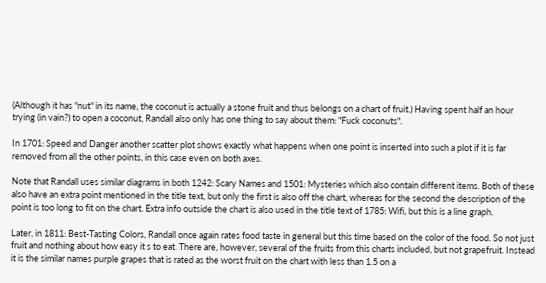(Although it has "nut" in its name, the coconut is actually a stone fruit and thus belongs on a chart of fruit.) Having spent half an hour trying (in vain?) to open a coconut, Randall also only has one thing to say about them: "Fuck coconuts".

In 1701: Speed and Danger another scatter plot shows exactly what happens when one point is inserted into such a plot if it is far removed from all the other points, in this case even on both axes.

Note that Randall uses similar diagrams in both 1242: Scary Names and 1501: Mysteries which also contain different items. Both of these also have an extra point mentioned in the title text, but only the first is also off the chart, whereas for the second the description of the point is too long to fit on the chart. Extra info outside the chart is also used in the title text of 1785: Wifi, but this is a line graph.

Later, in 1811: Best-Tasting Colors, Randall once again rates food taste in general but this time based on the color of the food. So not just fruit and nothing about how easy it s to eat. There are, however, several of the fruits from this charts included, but not grapefruit. Instead it is the similar names purple grapes that is rated as the worst fruit on the chart with less than 1.5 on a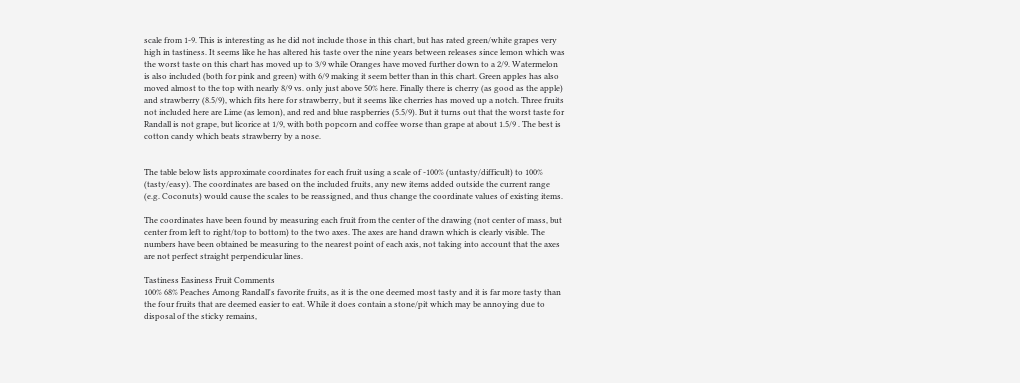scale from 1-9. This is interesting as he did not include those in this chart, but has rated green/white grapes very high in tastiness. It seems like he has altered his taste over the nine years between releases since lemon which was the worst taste on this chart has moved up to 3/9 while Oranges have moved further down to a 2/9. Watermelon is also included (both for pink and green) with 6/9 making it seem better than in this chart. Green apples has also moved almost to the top with nearly 8/9 vs. only just above 50% here. Finally there is cherry (as good as the apple) and strawberry (8.5/9), which fits here for strawberry, but it seems like cherries has moved up a notch. Three fruits not included here are Lime (as lemon), and red and blue raspberries (5.5/9). But it turns out that the worst taste for Randall is not grape, but licorice at 1/9, with both popcorn and coffee worse than grape at about 1.5/9 . The best is cotton candy which beats strawberry by a nose.


The table below lists approximate coordinates for each fruit using a scale of -100% (untasty/difficult) to 100% (tasty/easy). The coordinates are based on the included fruits, any new items added outside the current range (e.g. Coconuts) would cause the scales to be reassigned, and thus change the coordinate values of existing items.

The coordinates have been found by measuring each fruit from the center of the drawing (not center of mass, but center from left to right/top to bottom) to the two axes. The axes are hand drawn which is clearly visible. The numbers have been obtained be measuring to the nearest point of each axis, not taking into account that the axes are not perfect straight perpendicular lines.

Tastiness Easiness Fruit Comments
100% 68% Peaches Among Randall's favorite fruits, as it is the one deemed most tasty and it is far more tasty than the four fruits that are deemed easier to eat. While it does contain a stone/pit which may be annoying due to disposal of the sticky remains,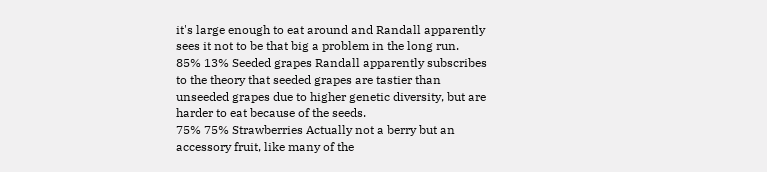it's large enough to eat around and Randall apparently sees it not to be that big a problem in the long run.
85% 13% Seeded grapes Randall apparently subscribes to the theory that seeded grapes are tastier than unseeded grapes due to higher genetic diversity, but are harder to eat because of the seeds.
75% 75% Strawberries Actually not a berry but an accessory fruit, like many of the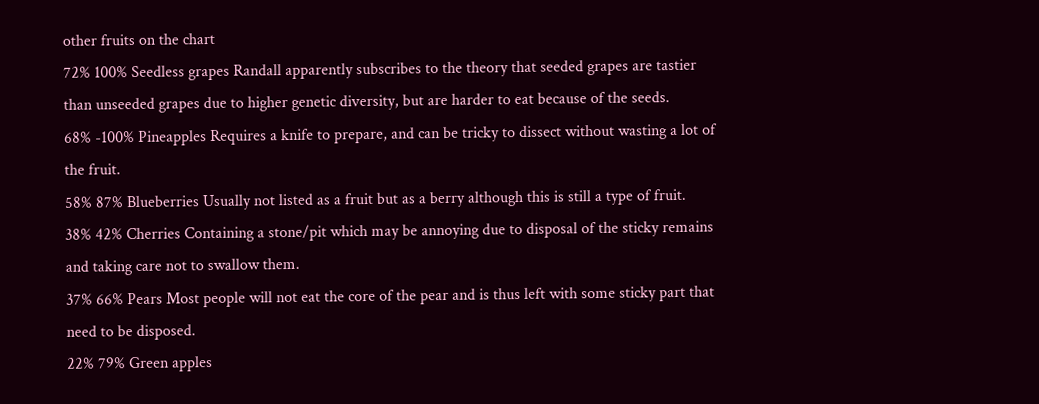other fruits on the chart
72% 100% Seedless grapes Randall apparently subscribes to the theory that seeded grapes are tastier than unseeded grapes due to higher genetic diversity, but are harder to eat because of the seeds.
68% -100% Pineapples Requires a knife to prepare, and can be tricky to dissect without wasting a lot of the fruit.
58% 87% Blueberries Usually not listed as a fruit but as a berry although this is still a type of fruit.
38% 42% Cherries Containing a stone/pit which may be annoying due to disposal of the sticky remains and taking care not to swallow them.
37% 66% Pears Most people will not eat the core of the pear and is thus left with some sticky part that need to be disposed.
22% 79% Green apples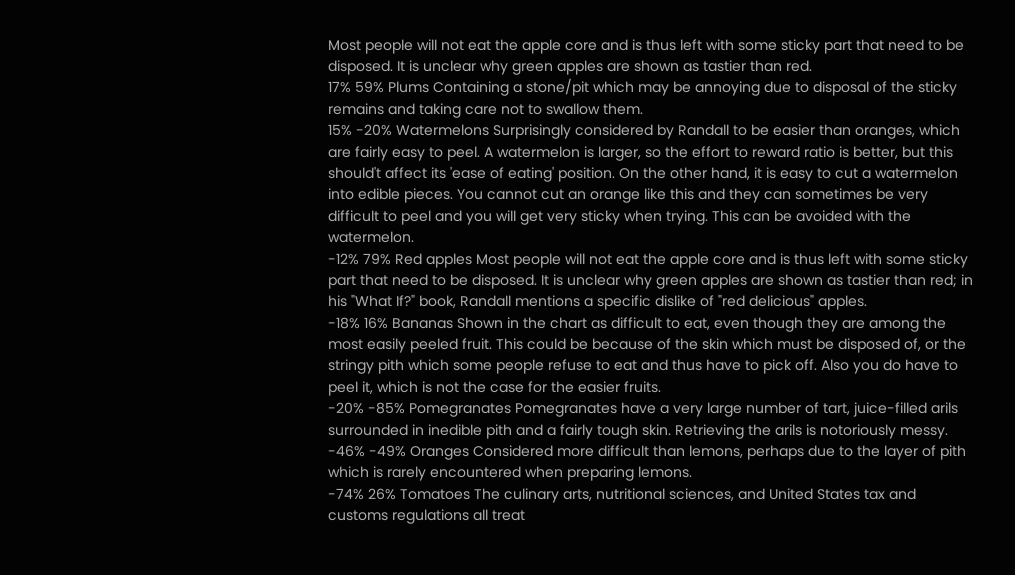Most people will not eat the apple core and is thus left with some sticky part that need to be disposed. It is unclear why green apples are shown as tastier than red.
17% 59% Plums Containing a stone/pit which may be annoying due to disposal of the sticky remains and taking care not to swallow them.
15% -20% Watermelons Surprisingly considered by Randall to be easier than oranges, which are fairly easy to peel. A watermelon is larger, so the effort to reward ratio is better, but this should't affect its 'ease of eating' position. On the other hand, it is easy to cut a watermelon into edible pieces. You cannot cut an orange like this and they can sometimes be very difficult to peel and you will get very sticky when trying. This can be avoided with the watermelon.
-12% 79% Red apples Most people will not eat the apple core and is thus left with some sticky part that need to be disposed. It is unclear why green apples are shown as tastier than red; in his "What If?" book, Randall mentions a specific dislike of "red delicious" apples.
-18% 16% Bananas Shown in the chart as difficult to eat, even though they are among the most easily peeled fruit. This could be because of the skin which must be disposed of, or the stringy pith which some people refuse to eat and thus have to pick off. Also you do have to peel it, which is not the case for the easier fruits.
-20% -85% Pomegranates Pomegranates have a very large number of tart, juice-filled arils surrounded in inedible pith and a fairly tough skin. Retrieving the arils is notoriously messy.
-46% -49% Oranges Considered more difficult than lemons, perhaps due to the layer of pith which is rarely encountered when preparing lemons.
-74% 26% Tomatoes The culinary arts, nutritional sciences, and United States tax and customs regulations all treat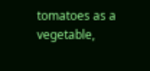tomatoes as a vegetable,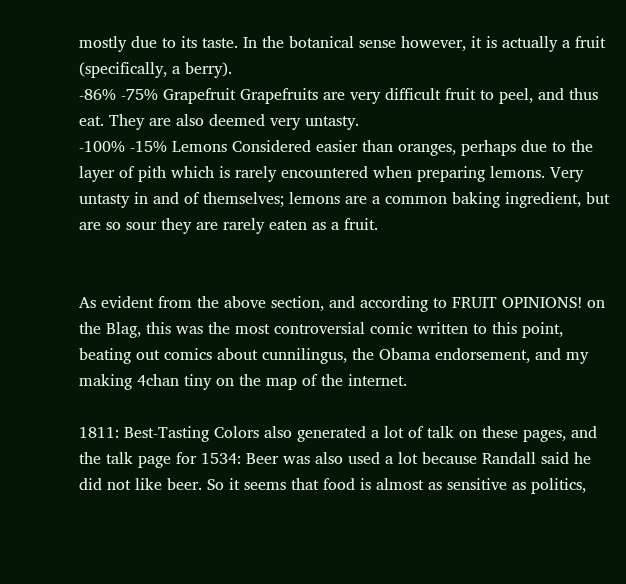mostly due to its taste. In the botanical sense however, it is actually a fruit (specifically, a berry).
-86% -75% Grapefruit Grapefruits are very difficult fruit to peel, and thus eat. They are also deemed very untasty.
-100% -15% Lemons Considered easier than oranges, perhaps due to the layer of pith which is rarely encountered when preparing lemons. Very untasty in and of themselves; lemons are a common baking ingredient, but are so sour they are rarely eaten as a fruit.


As evident from the above section, and according to FRUIT OPINIONS! on the Blag, this was the most controversial comic written to this point, beating out comics about cunnilingus, the Obama endorsement, and my making 4chan tiny on the map of the internet.

1811: Best-Tasting Colors also generated a lot of talk on these pages, and the talk page for 1534: Beer was also used a lot because Randall said he did not like beer. So it seems that food is almost as sensitive as politics,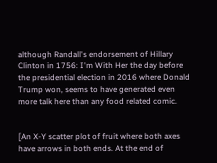although Randall's endorsement of Hillary Clinton in 1756: I'm With Her the day before the presidential election in 2016 where Donald Trump won, seems to have generated even more talk here than any food related comic.


[An X-Y scatter plot of fruit where both axes have arrows in both ends. At the end of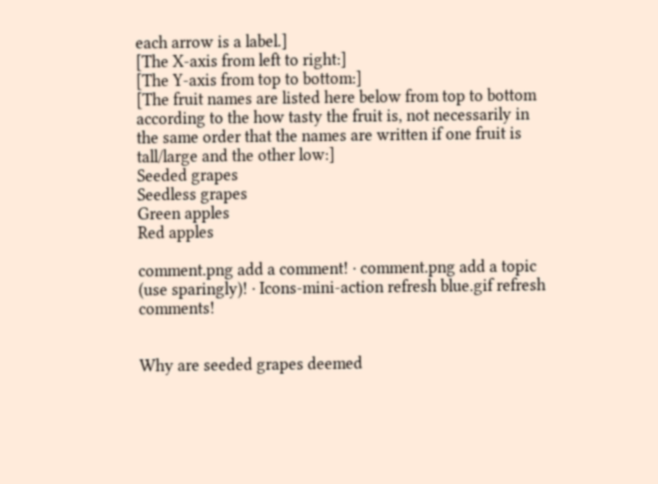each arrow is a label.]
[The X-axis from left to right:]
[The Y-axis from top to bottom:]
[The fruit names are listed here below from top to bottom according to the how tasty the fruit is, not necessarily in the same order that the names are written if one fruit is tall/large and the other low:]
Seeded grapes
Seedless grapes
Green apples
Red apples

comment.png add a comment! ⋅ comment.png add a topic (use sparingly)! ⋅ Icons-mini-action refresh blue.gif refresh comments!


Why are seeded grapes deemed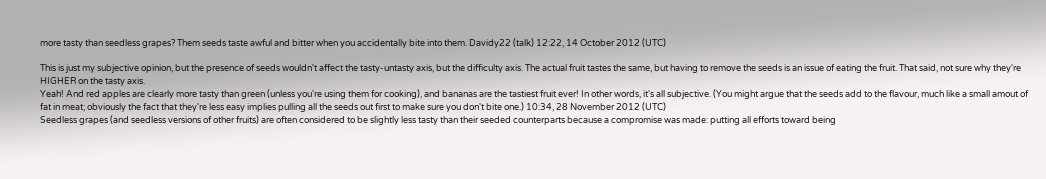more tasty than seedless grapes? Them seeds taste awful and bitter when you accidentally bite into them. Davidy22 (talk) 12:22, 14 October 2012 (UTC)

This is just my subjective opinion, but the presence of seeds wouldn't affect the tasty-untasty axis, but the difficulty axis. The actual fruit tastes the same, but having to remove the seeds is an issue of eating the fruit. That said, not sure why they're HIGHER on the tasty axis.
Yeah! And red apples are clearly more tasty than green (unless you're using them for cooking), and bananas are the tastiest fruit ever! In other words, it's all subjective. (You might argue that the seeds add to the flavour, much like a small amout of fat in meat; obviously the fact that they're less easy implies pulling all the seeds out first to make sure you don't bite one.) 10:34, 28 November 2012 (UTC)
Seedless grapes (and seedless versions of other fruits) are often considered to be slightly less tasty than their seeded counterparts because a compromise was made: putting all efforts toward being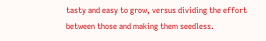tasty and easy to grow, versus dividing the effort between those and making them seedless.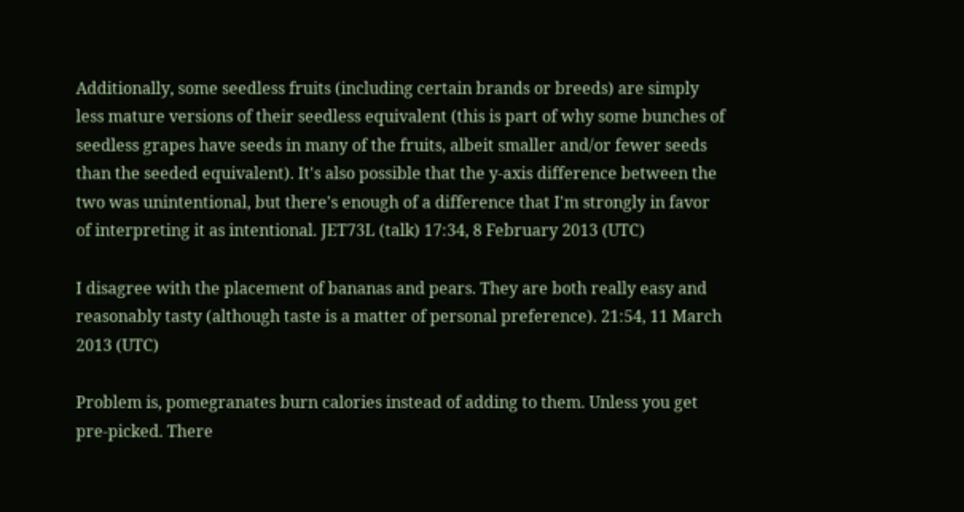Additionally, some seedless fruits (including certain brands or breeds) are simply less mature versions of their seedless equivalent (this is part of why some bunches of seedless grapes have seeds in many of the fruits, albeit smaller and/or fewer seeds than the seeded equivalent). It's also possible that the y-axis difference between the two was unintentional, but there's enough of a difference that I'm strongly in favor of interpreting it as intentional. JET73L (talk) 17:34, 8 February 2013 (UTC)

I disagree with the placement of bananas and pears. They are both really easy and reasonably tasty (although taste is a matter of personal preference). 21:54, 11 March 2013 (UTC)

Problem is, pomegranates burn calories instead of adding to them. Unless you get pre-picked. There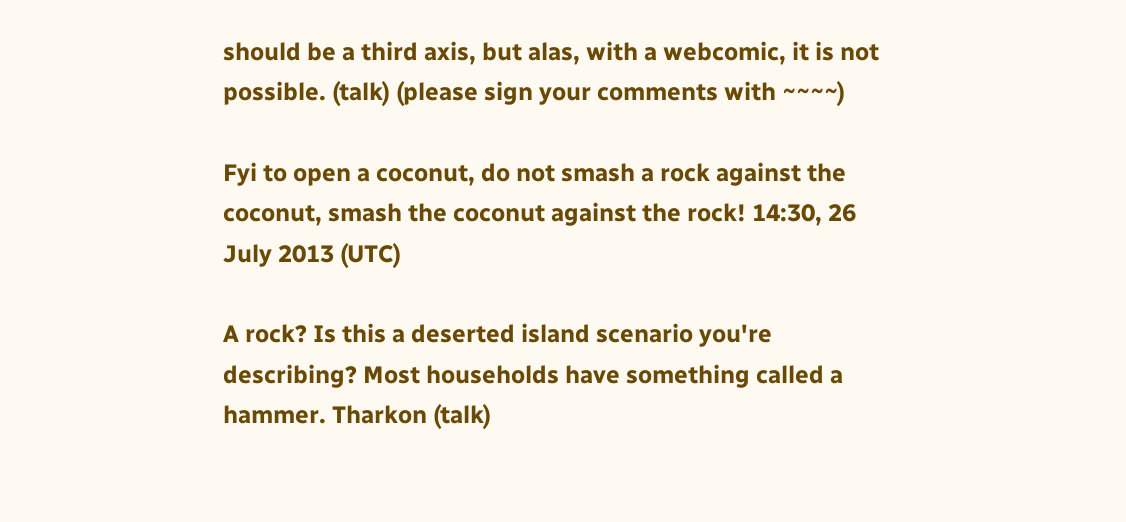should be a third axis, but alas, with a webcomic, it is not possible. (talk) (please sign your comments with ~~~~)

Fyi to open a coconut, do not smash a rock against the coconut, smash the coconut against the rock! 14:30, 26 July 2013 (UTC)

A rock? Is this a deserted island scenario you're describing? Most households have something called a hammer. Tharkon (talk)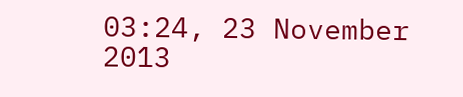03:24, 23 November 2013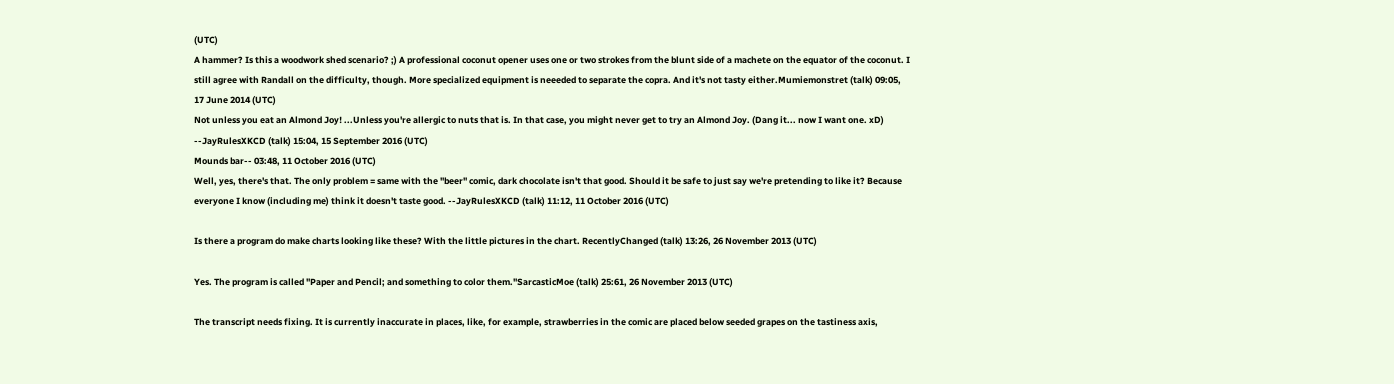(UTC)
A hammer? Is this a woodwork shed scenario? ;) A professional coconut opener uses one or two strokes from the blunt side of a machete on the equator of the coconut. I still agree with Randall on the difficulty, though. More specialized equipment is neeeded to separate the copra. And it's not tasty either.Mumiemonstret (talk) 09:05, 17 June 2014 (UTC)
Not unless you eat an Almond Joy! ...Unless you're allergic to nuts that is. In that case, you might never get to try an Almond Joy. (Dang it... now I want one. xD) --JayRulesXKCD (talk) 15:04, 15 September 2016 (UTC)
Mounds bar-- 03:48, 11 October 2016 (UTC)
Well, yes, there's that. The only problem = same with the "beer" comic, dark chocolate isn't that good. Should it be safe to just say we're pretending to like it? Because everyone I know (including me) think it doesn't taste good. --JayRulesXKCD (talk) 11:12, 11 October 2016 (UTC)

Is there a program do make charts looking like these? With the little pictures in the chart. RecentlyChanged (talk) 13:26, 26 November 2013 (UTC)

Yes. The program is called "Paper and Pencil; and something to color them."SarcasticMoe (talk) 25:61, 26 November 2013 (UTC)

The transcript needs fixing. It is currently inaccurate in places, like, for example, strawberries in the comic are placed below seeded grapes on the tastiness axis,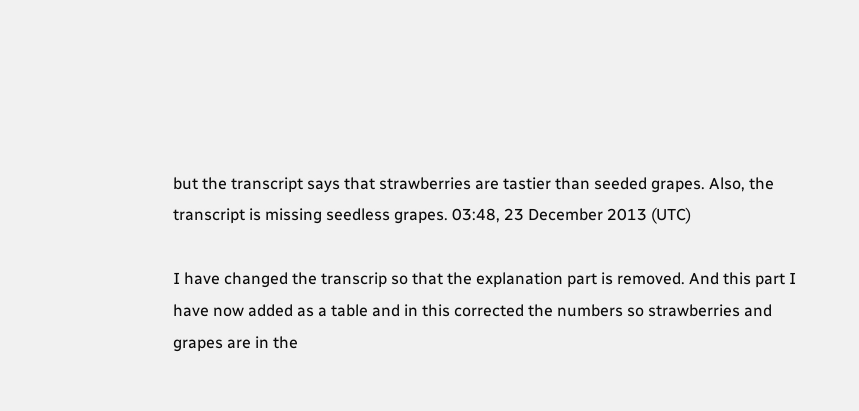but the transcript says that strawberries are tastier than seeded grapes. Also, the transcript is missing seedless grapes. 03:48, 23 December 2013 (UTC)

I have changed the transcrip so that the explanation part is removed. And this part I have now added as a table and in this corrected the numbers so strawberries and grapes are in the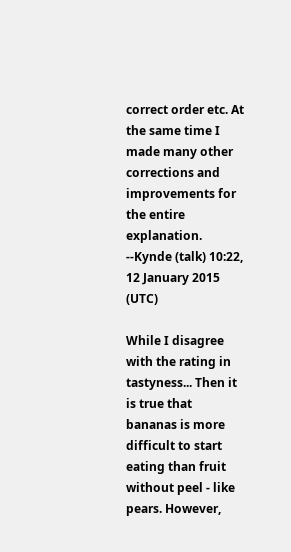correct order etc. At the same time I made many other corrections and improvements for the entire explanation. --Kynde (talk) 10:22, 12 January 2015 (UTC)

While I disagree with the rating in tastyness... Then it is true that bananas is more difficult to start eating than fruit without peel - like pears. However,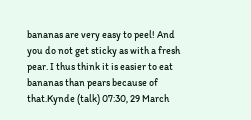bananas are very easy to peel! And you do not get sticky as with a fresh pear. I thus think it is easier to eat bananas than pears because of that.Kynde (talk) 07:30, 29 March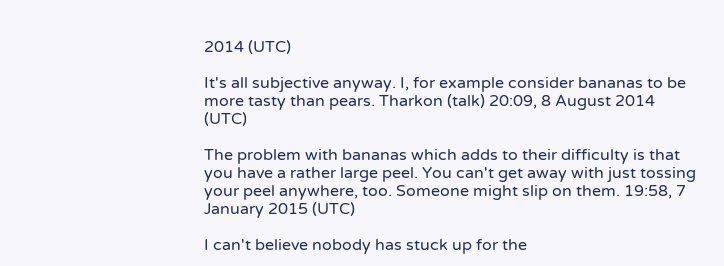2014 (UTC)

It's all subjective anyway. I, for example consider bananas to be more tasty than pears. Tharkon (talk) 20:09, 8 August 2014 (UTC)

The problem with bananas which adds to their difficulty is that you have a rather large peel. You can't get away with just tossing your peel anywhere, too. Someone might slip on them. 19:58, 7 January 2015 (UTC)

I can't believe nobody has stuck up for the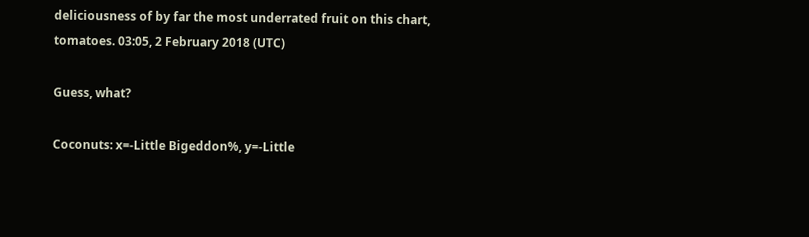deliciousness of by far the most underrated fruit on this chart, tomatoes. 03:05, 2 February 2018 (UTC)

Guess, what?

Coconuts: x=-Little Bigeddon%, y=-Little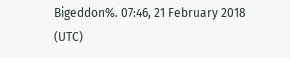Bigeddon%. 07:46, 21 February 2018 (UTC)